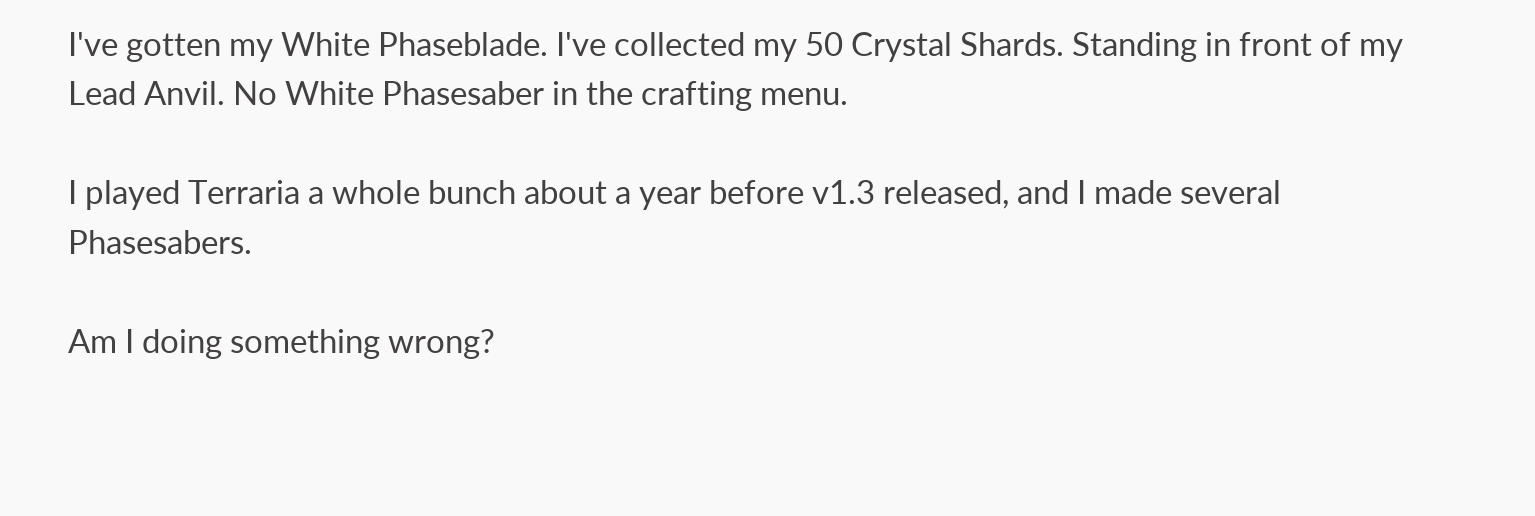I've gotten my White Phaseblade. I've collected my 50 Crystal Shards. Standing in front of my Lead Anvil. No White Phasesaber in the crafting menu.

I played Terraria a whole bunch about a year before v1.3 released, and I made several Phasesabers.

Am I doing something wrong?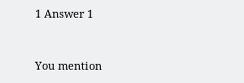1 Answer 1


You mention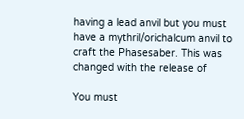having a lead anvil but you must have a mythril/orichalcum anvil to craft the Phasesaber. This was changed with the release of

You must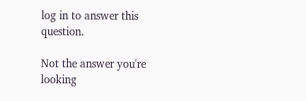log in to answer this question.

Not the answer you're looking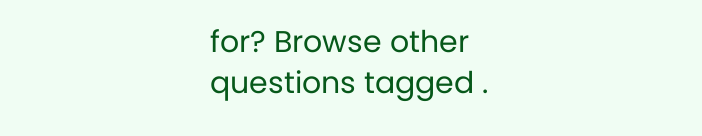for? Browse other questions tagged .